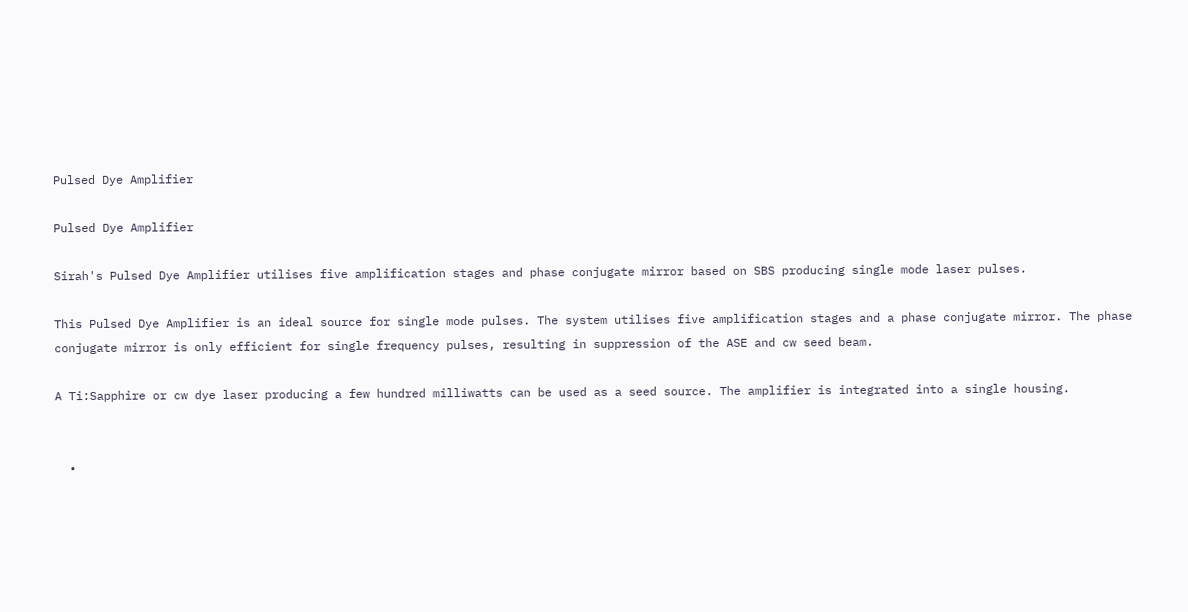Pulsed Dye Amplifier

Pulsed Dye Amplifier

Sirah's Pulsed Dye Amplifier utilises five amplification stages and phase conjugate mirror based on SBS producing single mode laser pulses.

This Pulsed Dye Amplifier is an ideal source for single mode pulses. The system utilises five amplification stages and a phase conjugate mirror. The phase conjugate mirror is only efficient for single frequency pulses, resulting in suppression of the ASE and cw seed beam.

A Ti:Sapphire or cw dye laser producing a few hundred milliwatts can be used as a seed source. The amplifier is integrated into a single housing.


  •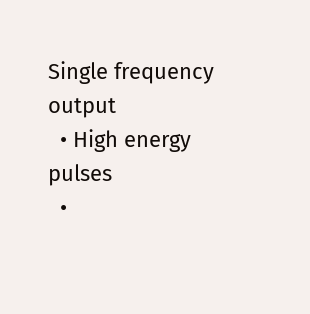Single frequency output
  • High energy pulses
  •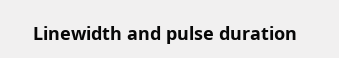Linewidth and pulse duration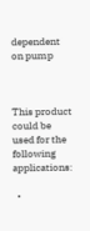dependent on pump



This product could be used for the following applications:

  •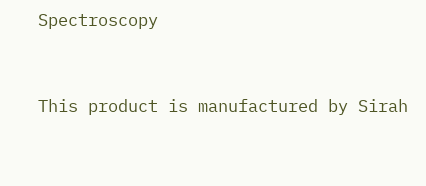Spectroscopy


This product is manufactured by Sirah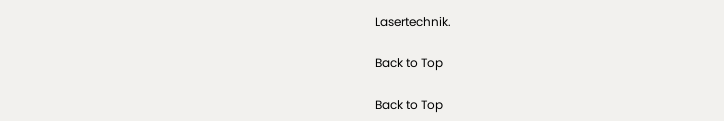Lasertechnik.

Back to Top

Back to Top